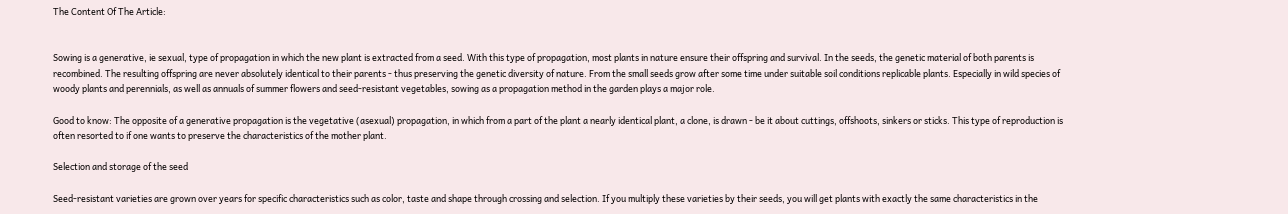The Content Of The Article:


Sowing is a generative, ie sexual, type of propagation in which the new plant is extracted from a seed. With this type of propagation, most plants in nature ensure their offspring and survival. In the seeds, the genetic material of both parents is recombined. The resulting offspring are never absolutely identical to their parents - thus preserving the genetic diversity of nature. From the small seeds grow after some time under suitable soil conditions replicable plants. Especially in wild species of woody plants and perennials, as well as annuals of summer flowers and seed-resistant vegetables, sowing as a propagation method in the garden plays a major role.

Good to know: The opposite of a generative propagation is the vegetative (asexual) propagation, in which from a part of the plant a nearly identical plant, a clone, is drawn - be it about cuttings, offshoots, sinkers or sticks. This type of reproduction is often resorted to if one wants to preserve the characteristics of the mother plant.

Selection and storage of the seed

Seed-resistant varieties are grown over years for specific characteristics such as color, taste and shape through crossing and selection. If you multiply these varieties by their seeds, you will get plants with exactly the same characteristics in the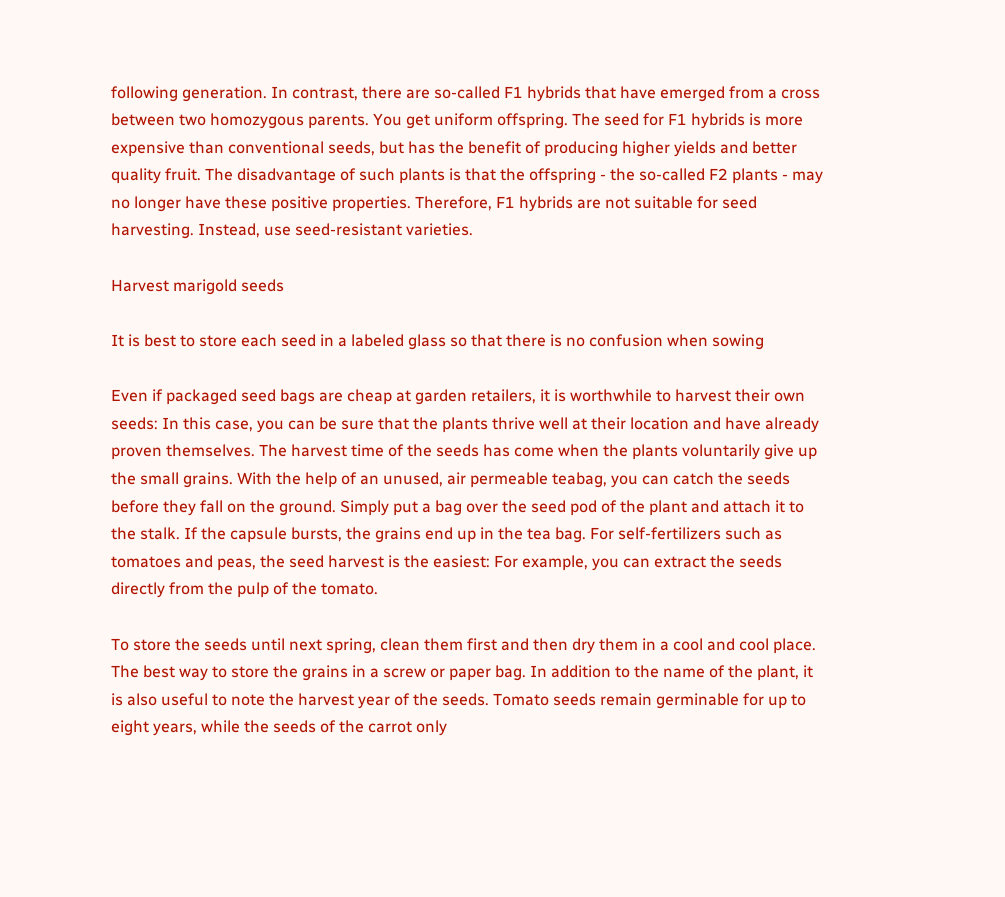following generation. In contrast, there are so-called F1 hybrids that have emerged from a cross between two homozygous parents. You get uniform offspring. The seed for F1 hybrids is more expensive than conventional seeds, but has the benefit of producing higher yields and better quality fruit. The disadvantage of such plants is that the offspring - the so-called F2 plants - may no longer have these positive properties. Therefore, F1 hybrids are not suitable for seed harvesting. Instead, use seed-resistant varieties.

Harvest marigold seeds

It is best to store each seed in a labeled glass so that there is no confusion when sowing

Even if packaged seed bags are cheap at garden retailers, it is worthwhile to harvest their own seeds: In this case, you can be sure that the plants thrive well at their location and have already proven themselves. The harvest time of the seeds has come when the plants voluntarily give up the small grains. With the help of an unused, air permeable teabag, you can catch the seeds before they fall on the ground. Simply put a bag over the seed pod of the plant and attach it to the stalk. If the capsule bursts, the grains end up in the tea bag. For self-fertilizers such as tomatoes and peas, the seed harvest is the easiest: For example, you can extract the seeds directly from the pulp of the tomato.

To store the seeds until next spring, clean them first and then dry them in a cool and cool place. The best way to store the grains in a screw or paper bag. In addition to the name of the plant, it is also useful to note the harvest year of the seeds. Tomato seeds remain germinable for up to eight years, while the seeds of the carrot only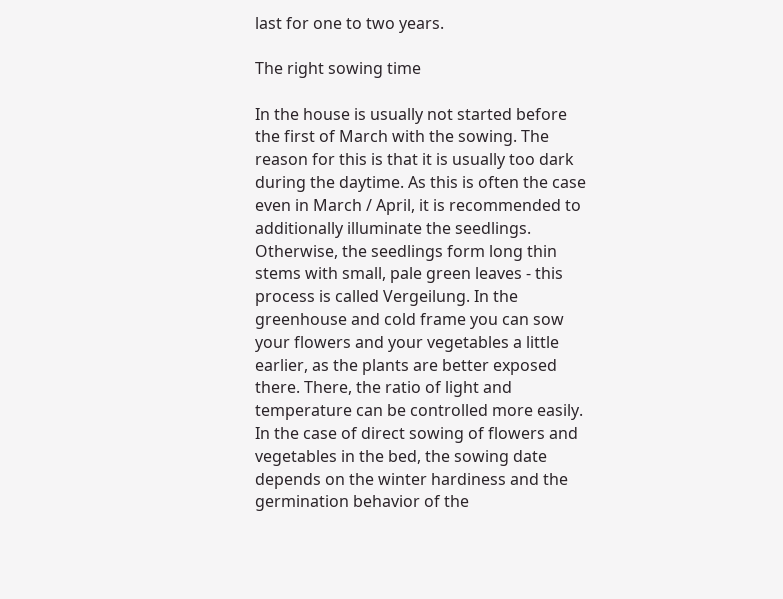last for one to two years.

The right sowing time

In the house is usually not started before the first of March with the sowing. The reason for this is that it is usually too dark during the daytime. As this is often the case even in March / April, it is recommended to additionally illuminate the seedlings. Otherwise, the seedlings form long thin stems with small, pale green leaves - this process is called Vergeilung. In the greenhouse and cold frame you can sow your flowers and your vegetables a little earlier, as the plants are better exposed there. There, the ratio of light and temperature can be controlled more easily. In the case of direct sowing of flowers and vegetables in the bed, the sowing date depends on the winter hardiness and the germination behavior of the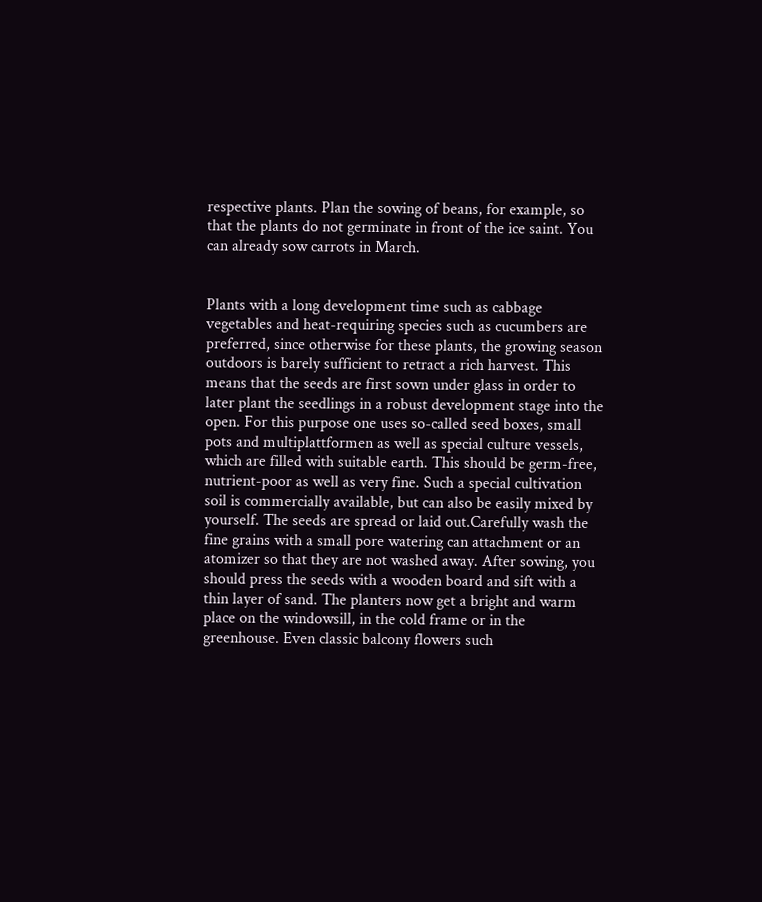respective plants. Plan the sowing of beans, for example, so that the plants do not germinate in front of the ice saint. You can already sow carrots in March.


Plants with a long development time such as cabbage vegetables and heat-requiring species such as cucumbers are preferred, since otherwise for these plants, the growing season outdoors is barely sufficient to retract a rich harvest. This means that the seeds are first sown under glass in order to later plant the seedlings in a robust development stage into the open. For this purpose one uses so-called seed boxes, small pots and multiplattformen as well as special culture vessels, which are filled with suitable earth. This should be germ-free, nutrient-poor as well as very fine. Such a special cultivation soil is commercially available, but can also be easily mixed by yourself. The seeds are spread or laid out.Carefully wash the fine grains with a small pore watering can attachment or an atomizer so that they are not washed away. After sowing, you should press the seeds with a wooden board and sift with a thin layer of sand. The planters now get a bright and warm place on the windowsill, in the cold frame or in the greenhouse. Even classic balcony flowers such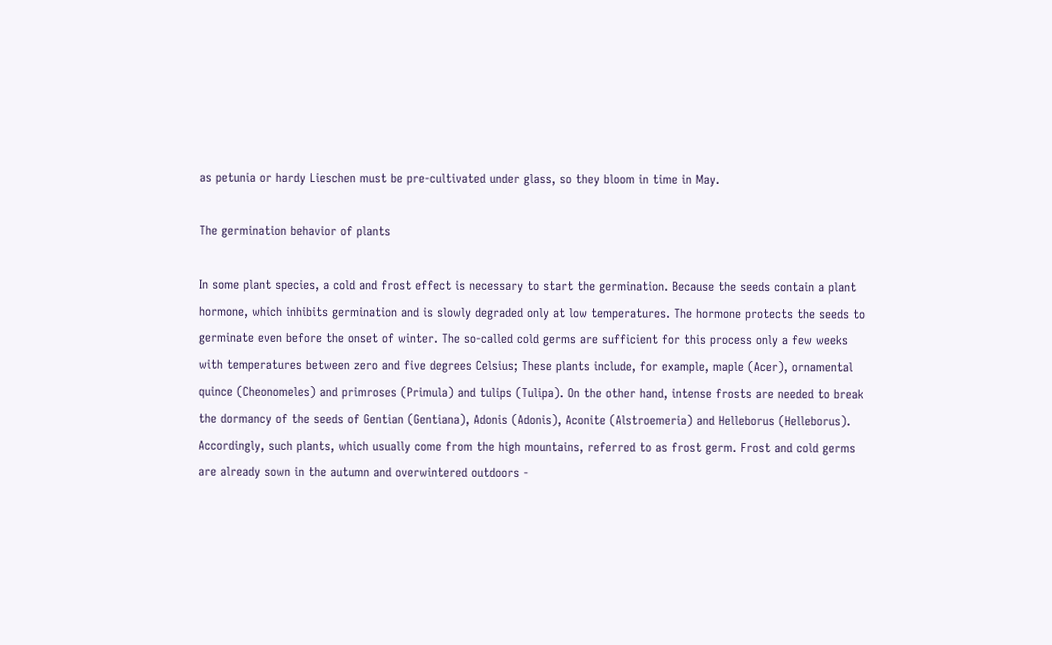as petunia or hardy Lieschen must be pre-cultivated under glass, so they bloom in time in May.

The germination behavior of plants

In some plant species, a cold and frost effect is necessary to start the germination. Because the seeds contain a plant hormone, which inhibits germination and is slowly degraded only at low temperatures. The hormone protects the seeds to germinate even before the onset of winter. The so-called cold germs are sufficient for this process only a few weeks with temperatures between zero and five degrees Celsius; These plants include, for example, maple (Acer), ornamental quince (Cheonomeles) and primroses (Primula) and tulips (Tulipa). On the other hand, intense frosts are needed to break the dormancy of the seeds of Gentian (Gentiana), Adonis (Adonis), Aconite (Alstroemeria) and Helleborus (Helleborus). Accordingly, such plants, which usually come from the high mountains, referred to as frost germ. Frost and cold germs are already sown in the autumn and overwintered outdoors -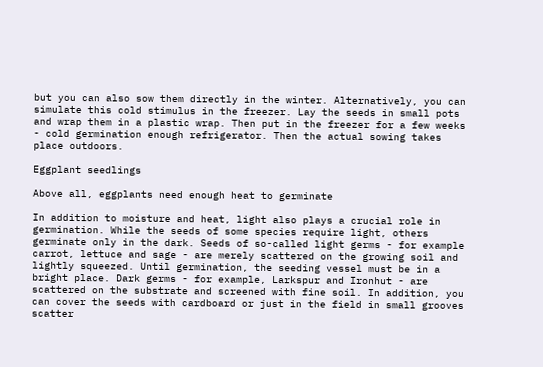but you can also sow them directly in the winter. Alternatively, you can simulate this cold stimulus in the freezer. Lay the seeds in small pots and wrap them in a plastic wrap. Then put in the freezer for a few weeks - cold germination enough refrigerator. Then the actual sowing takes place outdoors.

Eggplant seedlings

Above all, eggplants need enough heat to germinate

In addition to moisture and heat, light also plays a crucial role in germination. While the seeds of some species require light, others germinate only in the dark. Seeds of so-called light germs - for example carrot, lettuce and sage - are merely scattered on the growing soil and lightly squeezed. Until germination, the seeding vessel must be in a bright place. Dark germs - for example, Larkspur and Ironhut - are scattered on the substrate and screened with fine soil. In addition, you can cover the seeds with cardboard or just in the field in small grooves scatter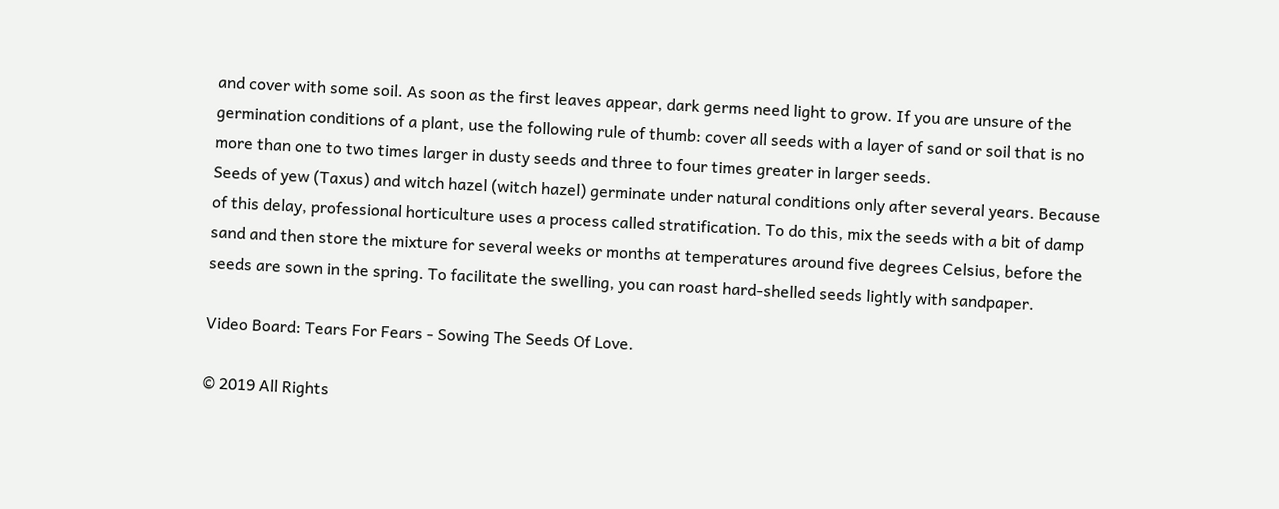and cover with some soil. As soon as the first leaves appear, dark germs need light to grow. If you are unsure of the germination conditions of a plant, use the following rule of thumb: cover all seeds with a layer of sand or soil that is no more than one to two times larger in dusty seeds and three to four times greater in larger seeds.
Seeds of yew (Taxus) and witch hazel (witch hazel) germinate under natural conditions only after several years. Because of this delay, professional horticulture uses a process called stratification. To do this, mix the seeds with a bit of damp sand and then store the mixture for several weeks or months at temperatures around five degrees Celsius, before the seeds are sown in the spring. To facilitate the swelling, you can roast hard-shelled seeds lightly with sandpaper.

Video Board: Tears For Fears - Sowing The Seeds Of Love.

© 2019 All Rights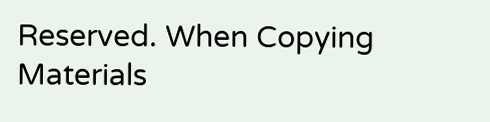Reserved. When Copying Materials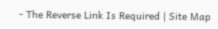- The Reverse Link Is Required | Site Map